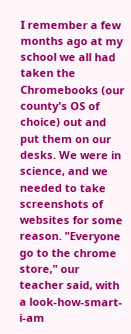I remember a few months ago at my school we all had taken the Chromebooks (our county's OS of choice) out and put them on our desks. We were in science, and we needed to take screenshots of websites for some reason. "Everyone go to the chrome store," our teacher said, with a look-how-smart-i-am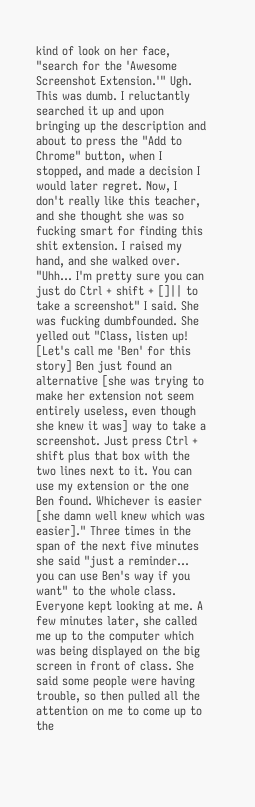kind of look on her face, "search for the 'Awesome Screenshot Extension.'" Ugh. This was dumb. I reluctantly searched it up and upon bringing up the description and about to press the "Add to Chrome" button, when I stopped, and made a decision I would later regret. Now, I don't really like this teacher, and she thought she was so fucking smart for finding this shit extension. I raised my hand, and she walked over. "Uhh… I'm pretty sure you can just do Ctrl + shift + []|| to take a screenshot" I said. She was fucking dumbfounded. She yelled out "Class, listen up! [Let's call me 'Ben' for this story] Ben just found an alternative [she was trying to make her extension not seem entirely useless, even though she knew it was] way to take a screenshot. Just press Ctrl + shift plus that box with the two lines next to it. You can use my extension or the one Ben found. Whichever is easier [she damn well knew which was easier]." Three times in the span of the next five minutes she said "just a reminder… you can use Ben's way if you want" to the whole class. Everyone kept looking at me. A few minutes later, she called me up to the computer which was being displayed on the big screen in front of class. She said some people were having trouble, so then pulled all the attention on me to come up to the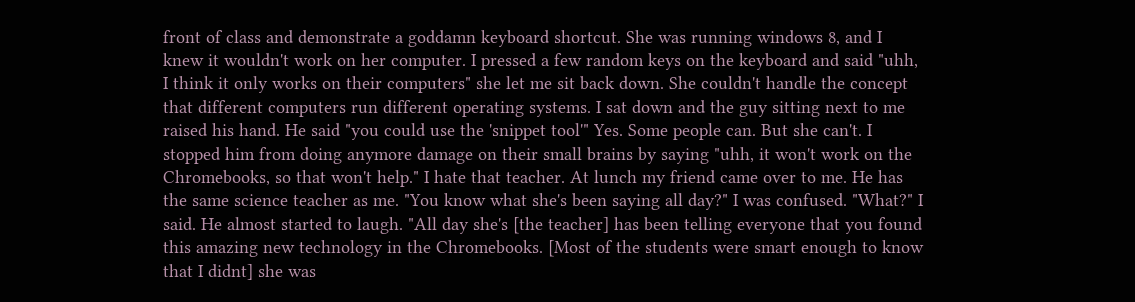front of class and demonstrate a goddamn keyboard shortcut. She was running windows 8, and I knew it wouldn't work on her computer. I pressed a few random keys on the keyboard and said "uhh, I think it only works on their computers" she let me sit back down. She couldn't handle the concept that different computers run different operating systems. I sat down and the guy sitting next to me raised his hand. He said "you could use the 'snippet tool'" Yes. Some people can. But she can't. I stopped him from doing anymore damage on their small brains by saying "uhh, it won't work on the Chromebooks, so that won't help." I hate that teacher. At lunch my friend came over to me. He has the same science teacher as me. "You know what she's been saying all day?" I was confused. "What?" I said. He almost started to laugh. "All day she's [the teacher] has been telling everyone that you found this amazing new technology in the Chromebooks. [Most of the students were smart enough to know that I didnt] she was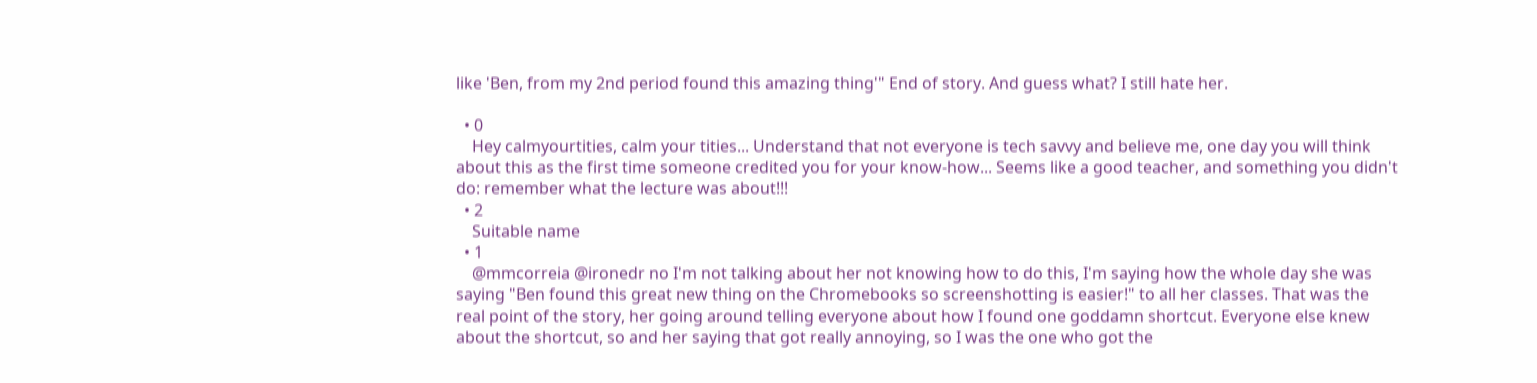like 'Ben, from my 2nd period found this amazing thing'" End of story. And guess what? I still hate her.

  • 0
    Hey calmyourtities, calm your tities... Understand that not everyone is tech savvy and believe me, one day you will think about this as the first time someone credited you for your know-how... Seems like a good teacher, and something you didn't do: remember what the lecture was about!!!
  • 2
    Suitable name
  • 1
    @mmcorreia @ironedr no I'm not talking about her not knowing how to do this, I'm saying how the whole day she was saying "Ben found this great new thing on the Chromebooks so screenshotting is easier!" to all her classes. That was the real point of the story, her going around telling everyone about how I found one goddamn shortcut. Everyone else knew about the shortcut, so and her saying that got really annoying, so I was the one who got the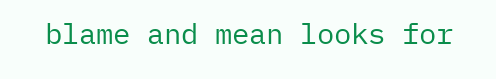blame and mean looks for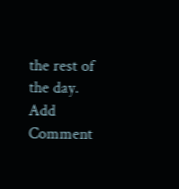the rest of the day.
Add Comment